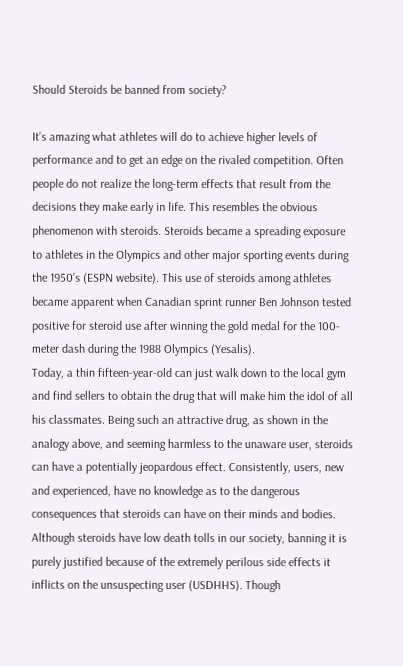Should Steroids be banned from society?

It’s amazing what athletes will do to achieve higher levels of performance and to get an edge on the rivaled competition. Often people do not realize the long-term effects that result from the decisions they make early in life. This resembles the obvious phenomenon with steroids. Steroids became a spreading exposure to athletes in the Olympics and other major sporting events during the 1950’s (ESPN website). This use of steroids among athletes became apparent when Canadian sprint runner Ben Johnson tested positive for steroid use after winning the gold medal for the 100-meter dash during the 1988 Olympics (Yesalis).
Today, a thin fifteen-year-old can just walk down to the local gym and find sellers to obtain the drug that will make him the idol of all his classmates. Being such an attractive drug, as shown in the analogy above, and seeming harmless to the unaware user, steroids can have a potentially jeopardous effect. Consistently, users, new and experienced, have no knowledge as to the dangerous consequences that steroids can have on their minds and bodies. Although steroids have low death tolls in our society, banning it is purely justified because of the extremely perilous side effects it inflicts on the unsuspecting user (USDHHS). Though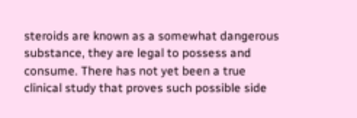steroids are known as a somewhat dangerous substance, they are legal to possess and consume. There has not yet been a true clinical study that proves such possible side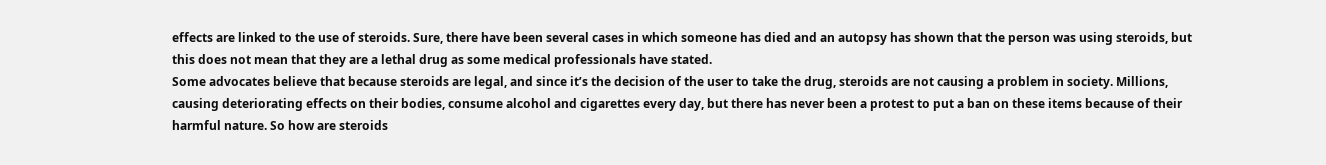effects are linked to the use of steroids. Sure, there have been several cases in which someone has died and an autopsy has shown that the person was using steroids, but this does not mean that they are a lethal drug as some medical professionals have stated.
Some advocates believe that because steroids are legal, and since it’s the decision of the user to take the drug, steroids are not causing a problem in society. Millions, causing deteriorating effects on their bodies, consume alcohol and cigarettes every day, but there has never been a protest to put a ban on these items because of their harmful nature. So how are steroids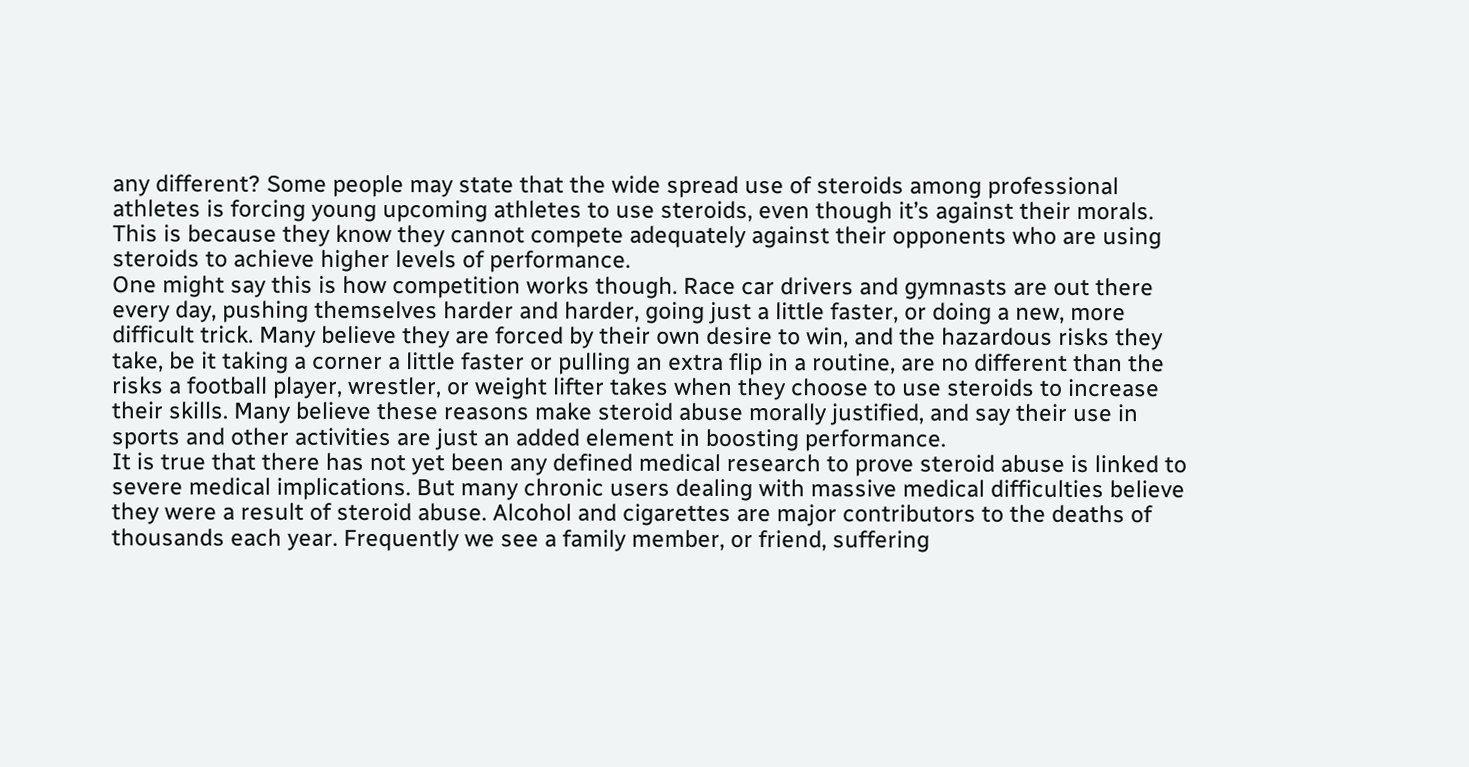any different? Some people may state that the wide spread use of steroids among professional athletes is forcing young upcoming athletes to use steroids, even though it’s against their morals. This is because they know they cannot compete adequately against their opponents who are using steroids to achieve higher levels of performance.
One might say this is how competition works though. Race car drivers and gymnasts are out there every day, pushing themselves harder and harder, going just a little faster, or doing a new, more difficult trick. Many believe they are forced by their own desire to win, and the hazardous risks they take, be it taking a corner a little faster or pulling an extra flip in a routine, are no different than the risks a football player, wrestler, or weight lifter takes when they choose to use steroids to increase their skills. Many believe these reasons make steroid abuse morally justified, and say their use in sports and other activities are just an added element in boosting performance.
It is true that there has not yet been any defined medical research to prove steroid abuse is linked to severe medical implications. But many chronic users dealing with massive medical difficulties believe they were a result of steroid abuse. Alcohol and cigarettes are major contributors to the deaths of thousands each year. Frequently we see a family member, or friend, suffering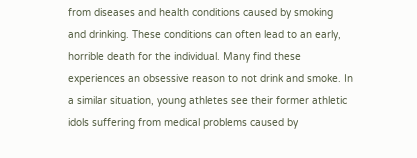from diseases and health conditions caused by smoking and drinking. These conditions can often lead to an early, horrible death for the individual. Many find these experiences an obsessive reason to not drink and smoke. In a similar situation, young athletes see their former athletic idols suffering from medical problems caused by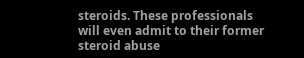steroids. These professionals will even admit to their former steroid abuse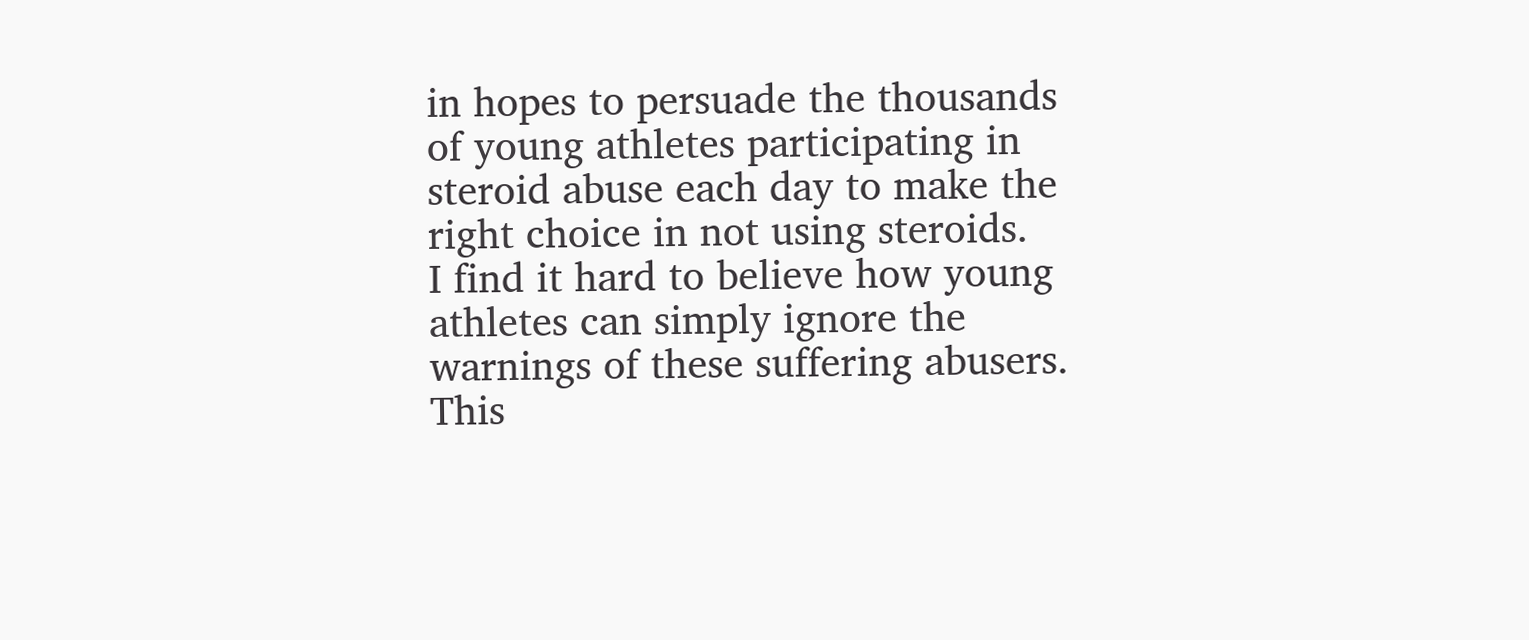in hopes to persuade the thousands of young athletes participating in steroid abuse each day to make the right choice in not using steroids.
I find it hard to believe how young athletes can simply ignore the warnings of these suffering abusers. This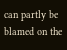can partly be blamed on the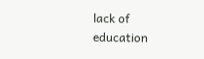lack of education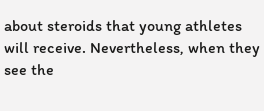about steroids that young athletes will receive. Nevertheless, when they see the